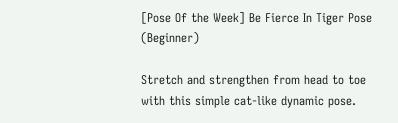[Pose Of the Week] Be Fierce In Tiger Pose (Beginner)

Stretch and strengthen from head to toe with this simple cat-like dynamic pose.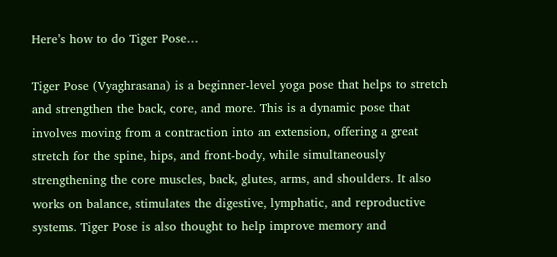Here’s how to do Tiger Pose…

Tiger Pose (Vyaghrasana) is a beginner-level yoga pose that helps to stretch and strengthen the back, core, and more. This is a dynamic pose that involves moving from a contraction into an extension, offering a great stretch for the spine, hips, and front-body, while simultaneously strengthening the core muscles, back, glutes, arms, and shoulders. It also works on balance, stimulates the digestive, lymphatic, and reproductive systems. Tiger Pose is also thought to help improve memory and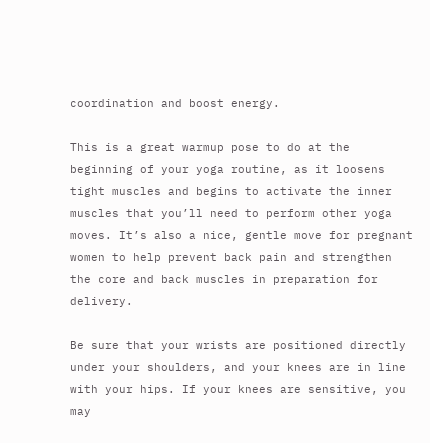coordination and boost energy.

This is a great warmup pose to do at the beginning of your yoga routine, as it loosens tight muscles and begins to activate the inner muscles that you’ll need to perform other yoga moves. It’s also a nice, gentle move for pregnant women to help prevent back pain and strengthen the core and back muscles in preparation for delivery.

Be sure that your wrists are positioned directly under your shoulders, and your knees are in line with your hips. If your knees are sensitive, you may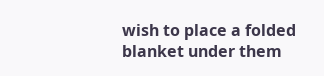wish to place a folded blanket under them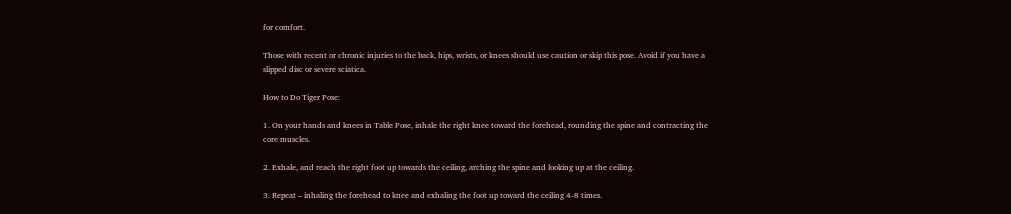for comfort.

Those with recent or chronic injuries to the back, hips, wrists, or knees should use caution or skip this pose. Avoid if you have a slipped disc or severe sciatica.

How to Do Tiger Pose:

1. On your hands and knees in Table Pose, inhale the right knee toward the forehead, rounding the spine and contracting the core muscles.

2. Exhale, and reach the right foot up towards the ceiling, arching the spine and looking up at the ceiling.

3. Repeat – inhaling the forehead to knee and exhaling the foot up toward the ceiling 4-8 times.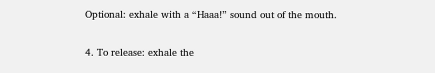Optional: exhale with a “Haaa!” sound out of the mouth.

4. To release: exhale the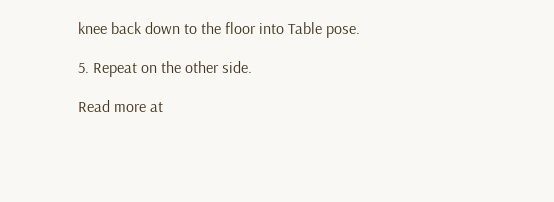knee back down to the floor into Table pose.

5. Repeat on the other side.

Read more at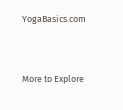YogaBasics.com


More to Explore